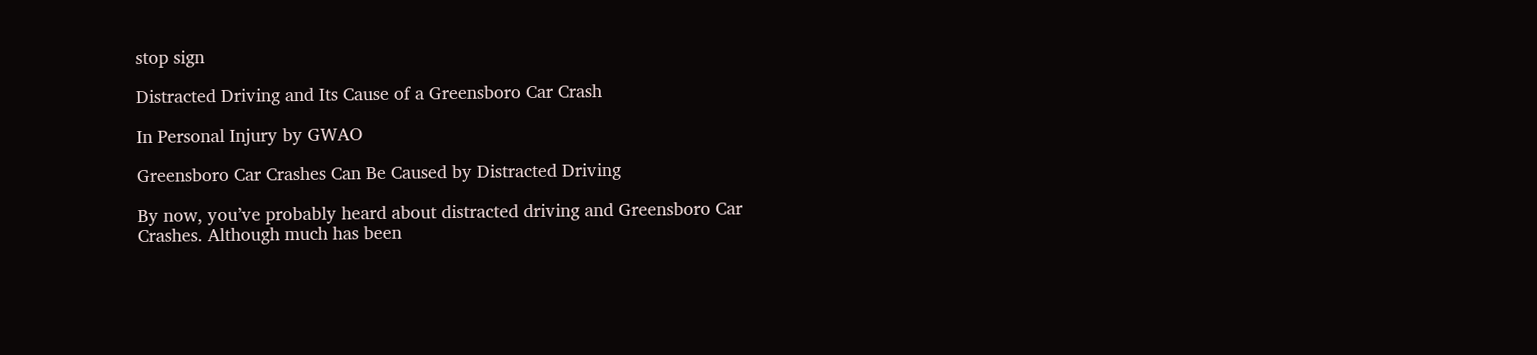stop sign

Distracted Driving and Its Cause of a Greensboro Car Crash

In Personal Injury by GWAO

Greensboro Car Crashes Can Be Caused by Distracted Driving

By now, you’ve probably heard about distracted driving and Greensboro Car Crashes. Although much has been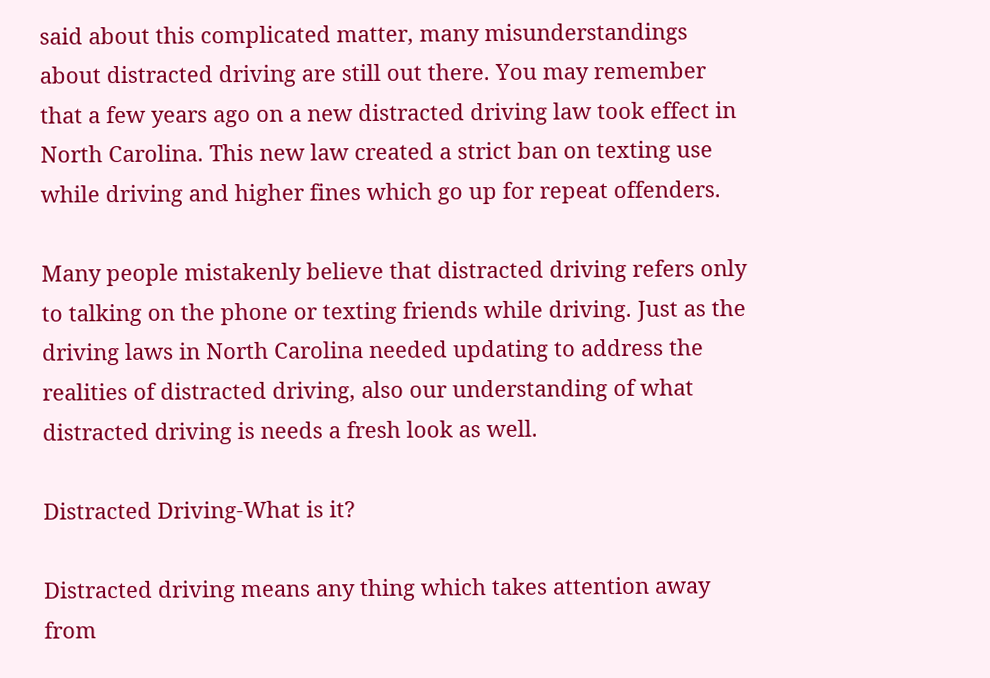said about this complicated matter, many misunderstandings about distracted driving are still out there. You may remember that a few years ago on a new distracted driving law took effect in North Carolina. This new law created a strict ban on texting use while driving and higher fines which go up for repeat offenders.

Many people mistakenly believe that distracted driving refers only to talking on the phone or texting friends while driving. Just as the driving laws in North Carolina needed updating to address the realities of distracted driving, also our understanding of what distracted driving is needs a fresh look as well.

Distracted Driving-What is it?

Distracted driving means any thing which takes attention away from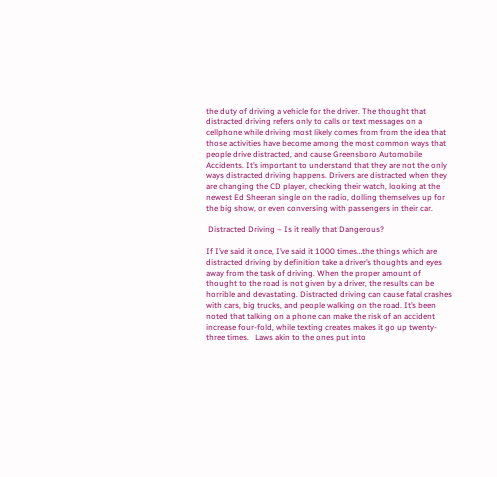the duty of driving a vehicle for the driver. The thought that distracted driving refers only to calls or text messages on a cellphone while driving most likely comes from from the idea that those activities have become among the most common ways that people drive distracted, and cause Greensboro Automobile Accidents. It’s important to understand that they are not the only ways distracted driving happens. Drivers are distracted when they are changing the CD player, checking their watch, looking at the newest Ed Sheeran single on the radio, dolling themselves up for the big show, or even conversing with passengers in their car.

 Distracted Driving – Is it really that Dangerous?

If I’ve said it once, I’ve said it 1000 times…the things which are distracted driving by definition take a driver’s thoughts and eyes away from the task of driving. When the proper amount of thought to the road is not given by a driver, the results can be horrible and devastating. Distracted driving can cause fatal crashes with cars, big trucks, and people walking on the road. It’s been noted that talking on a phone can make the risk of an accident increase four-fold, while texting creates makes it go up twenty-three times.   Laws akin to the ones put into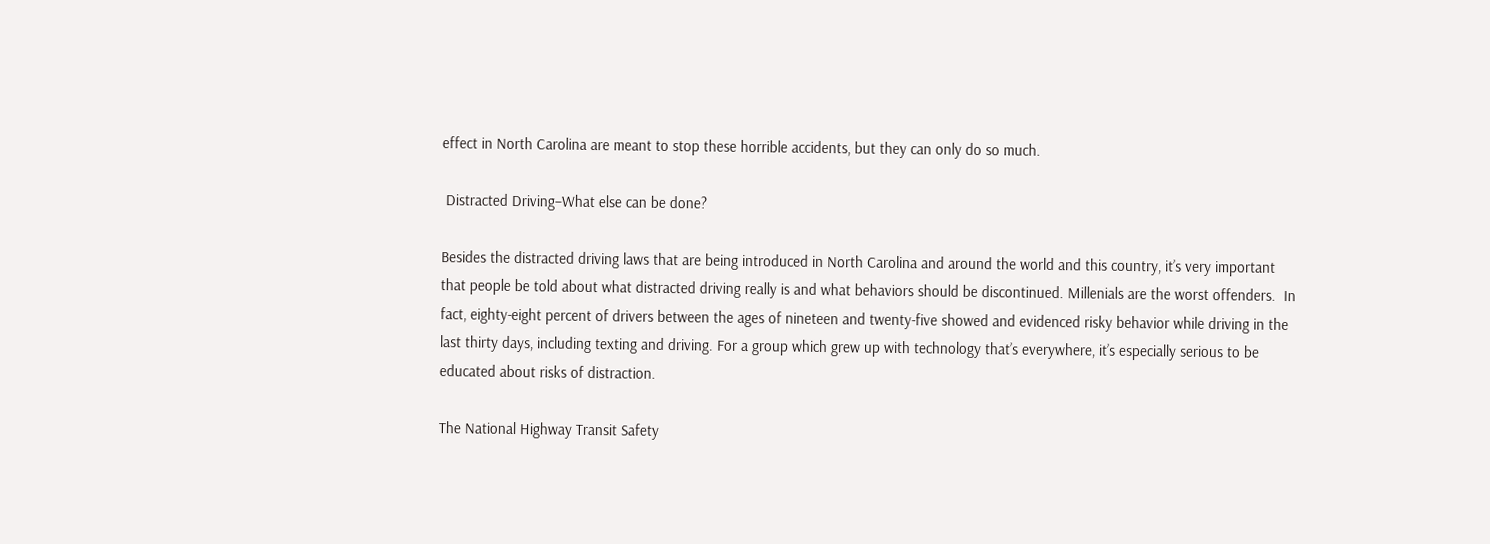effect in North Carolina are meant to stop these horrible accidents, but they can only do so much.

 Distracted Driving–What else can be done?

Besides the distracted driving laws that are being introduced in North Carolina and around the world and this country, it’s very important that people be told about what distracted driving really is and what behaviors should be discontinued. Millenials are the worst offenders.  In fact, eighty-eight percent of drivers between the ages of nineteen and twenty-five showed and evidenced risky behavior while driving in the last thirty days, including texting and driving. For a group which grew up with technology that’s everywhere, it’s especially serious to be educated about risks of distraction.

The National Highway Transit Safety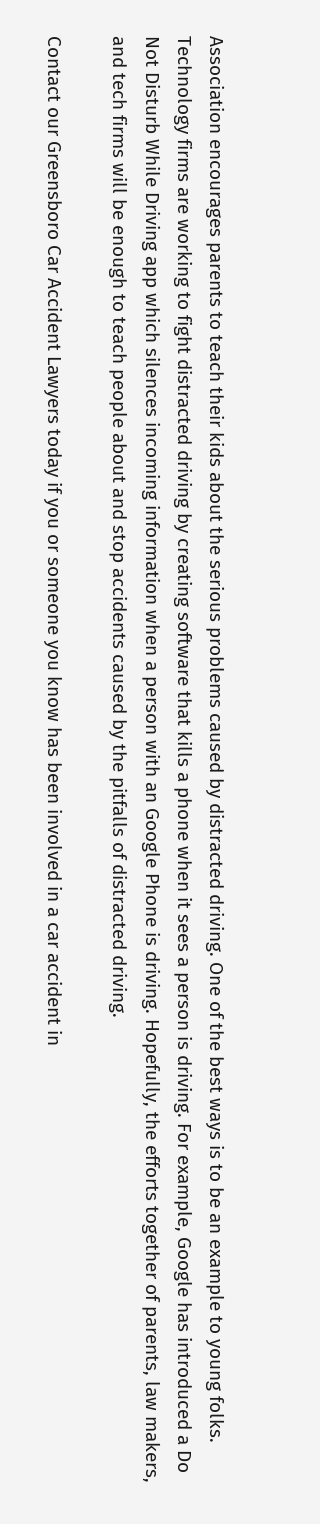Association encourages parents to teach their kids about the serious problems caused by distracted driving. One of the best ways is to be an example to young folks. Technology firms are working to fight distracted driving by creating software that kills a phone when it sees a person is driving. For example, Google has introduced a Do Not Disturb While Driving app which silences incoming information when a person with an Google Phone is driving. Hopefully, the efforts together of parents, law makers, and tech firms will be enough to teach people about and stop accidents caused by the pitfalls of distracted driving.

Contact our Greensboro Car Accident Lawyers today if you or someone you know has been involved in a car accident in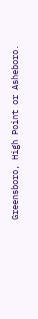Greensboro, High Point or Asheboro.